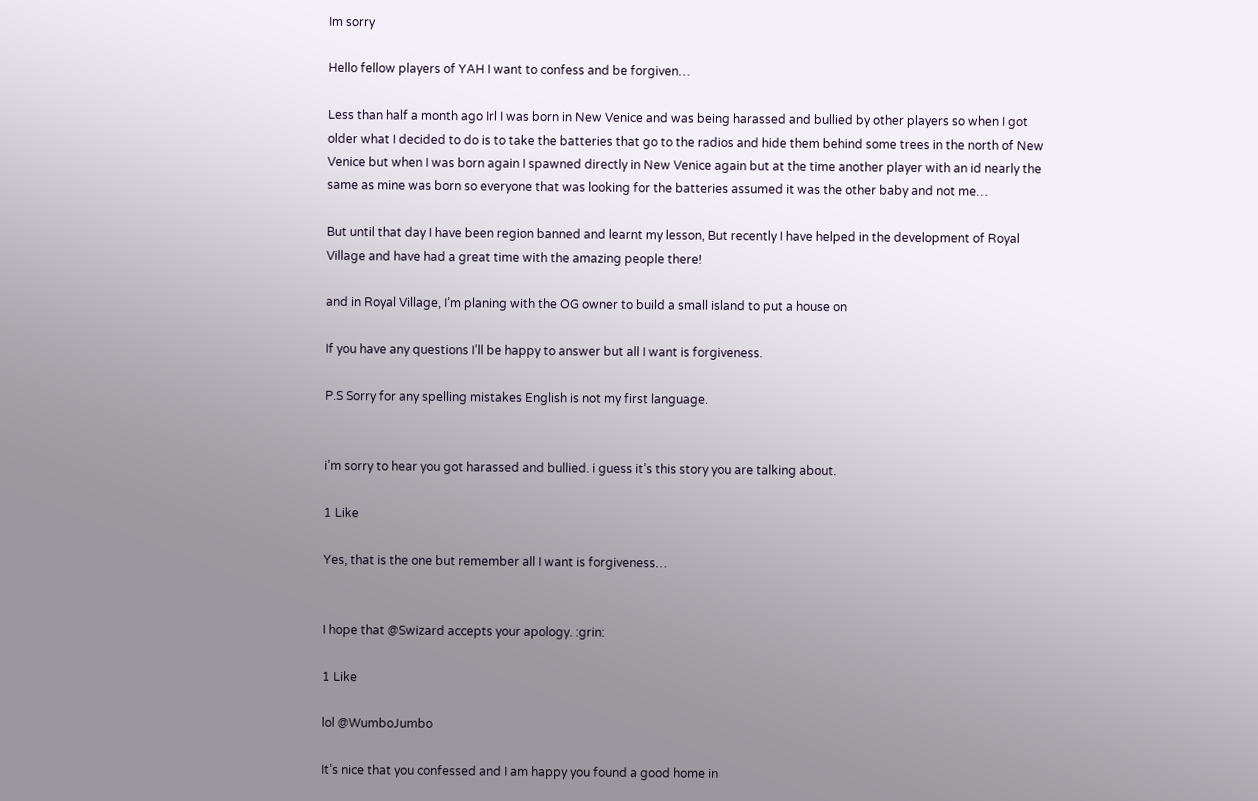Im sorry

Hello fellow players of YAH I want to confess and be forgiven…

Less than half a month ago Irl I was born in New Venice and was being harassed and bullied by other players so when I got older what I decided to do is to take the batteries that go to the radios and hide them behind some trees in the north of New Venice but when I was born again I spawned directly in New Venice again but at the time another player with an id nearly the same as mine was born so everyone that was looking for the batteries assumed it was the other baby and not me…

But until that day I have been region banned and learnt my lesson, But recently I have helped in the development of Royal Village and have had a great time with the amazing people there!

and in Royal Village, I’m planing with the OG owner to build a small island to put a house on

If you have any questions I’ll be happy to answer but all I want is forgiveness.

P.S Sorry for any spelling mistakes English is not my first language.


i’m sorry to hear you got harassed and bullied. i guess it’s this story you are talking about.

1 Like

Yes, that is the one but remember all I want is forgiveness…


I hope that @Swizard accepts your apology. :grin:

1 Like

lol @WumboJumbo

It’s nice that you confessed and I am happy you found a good home in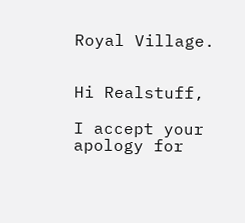Royal Village.


Hi Realstuff,

I accept your apology for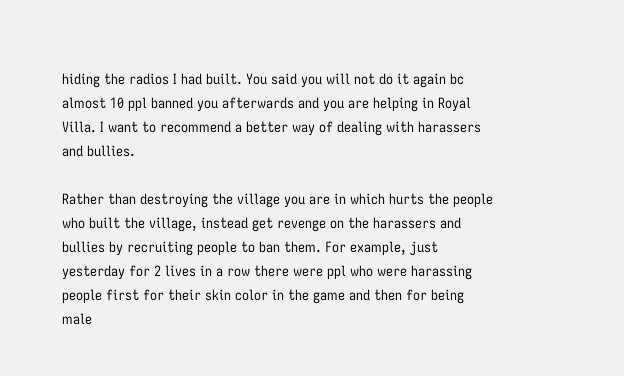hiding the radios I had built. You said you will not do it again bc almost 10 ppl banned you afterwards and you are helping in Royal Villa. I want to recommend a better way of dealing with harassers and bullies.

Rather than destroying the village you are in which hurts the people who built the village, instead get revenge on the harassers and bullies by recruiting people to ban them. For example, just yesterday for 2 lives in a row there were ppl who were harassing people first for their skin color in the game and then for being male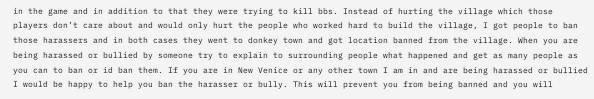in the game and in addition to that they were trying to kill bbs. Instead of hurting the village which those players don’t care about and would only hurt the people who worked hard to build the village, I got people to ban those harassers and in both cases they went to donkey town and got location banned from the village. When you are being harassed or bullied by someone try to explain to surrounding people what happened and get as many people as you can to ban or id ban them. If you are in New Venice or any other town I am in and are being harassed or bullied I would be happy to help you ban the harasser or bully. This will prevent you from being banned and you will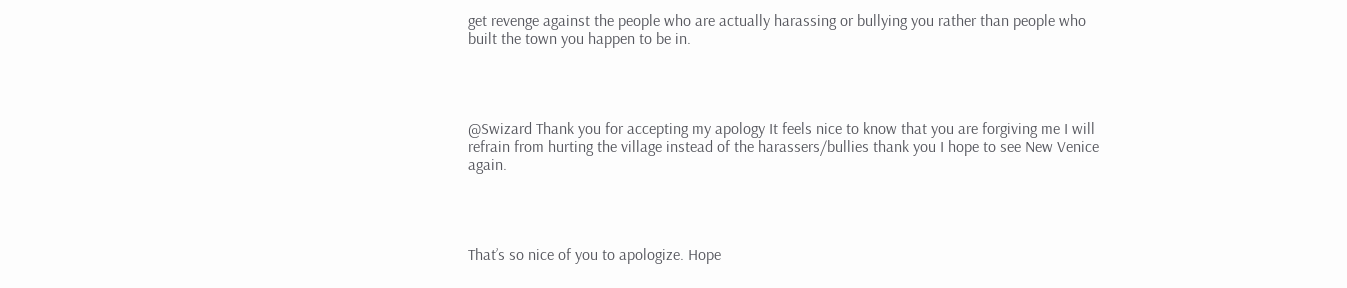get revenge against the people who are actually harassing or bullying you rather than people who built the town you happen to be in.




@Swizard Thank you for accepting my apology It feels nice to know that you are forgiving me I will refrain from hurting the village instead of the harassers/bullies thank you I hope to see New Venice again.




That’s so nice of you to apologize. Hope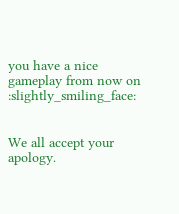you have a nice gameplay from now on :slightly_smiling_face:


We all accept your apology.